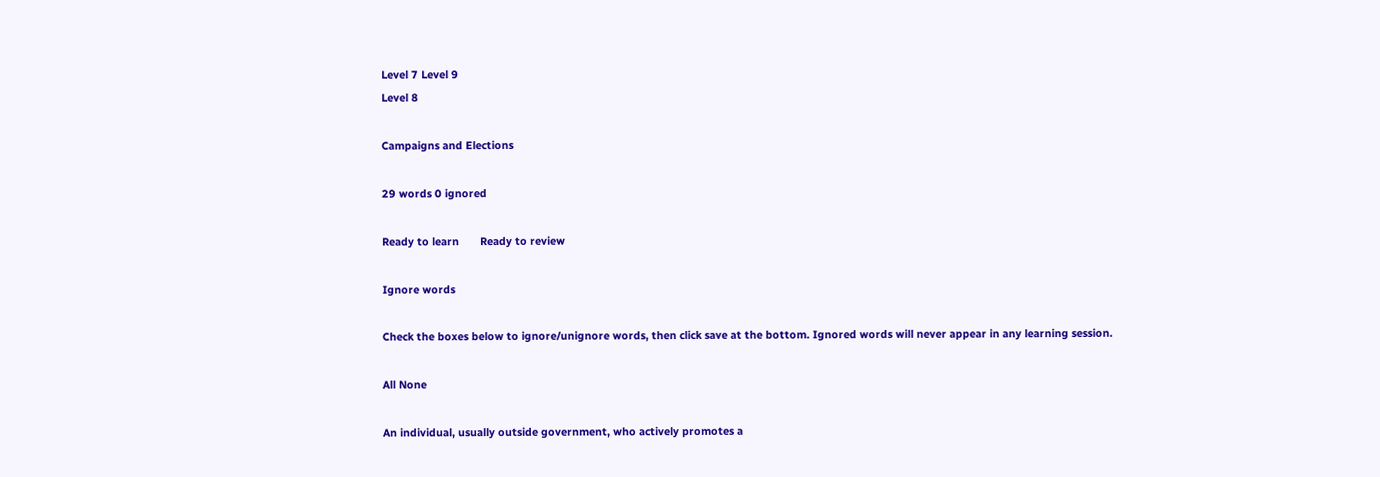Level 7 Level 9
Level 8

Campaigns and Elections

29 words 0 ignored

Ready to learn       Ready to review

Ignore words

Check the boxes below to ignore/unignore words, then click save at the bottom. Ignored words will never appear in any learning session.

All None

An individual, usually outside government, who actively promotes a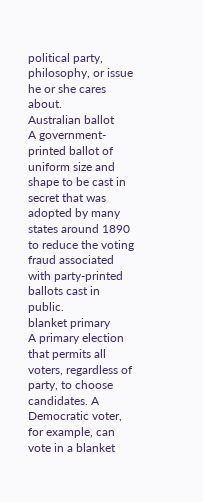political party, philosophy, or issue he or she cares about.
Australian ballot
A government-printed ballot of uniform size and shape to be cast in secret that was adopted by many states around 1890 to reduce the voting fraud associated with party-printed ballots cast in public.
blanket primary
A primary election that permits all voters, regardless of party, to choose candidates. A Democratic voter, for example, can vote in a blanket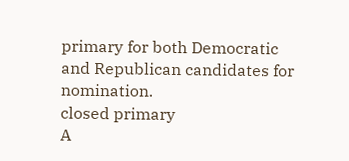primary for both Democratic and Republican candidates for nomination.
closed primary
A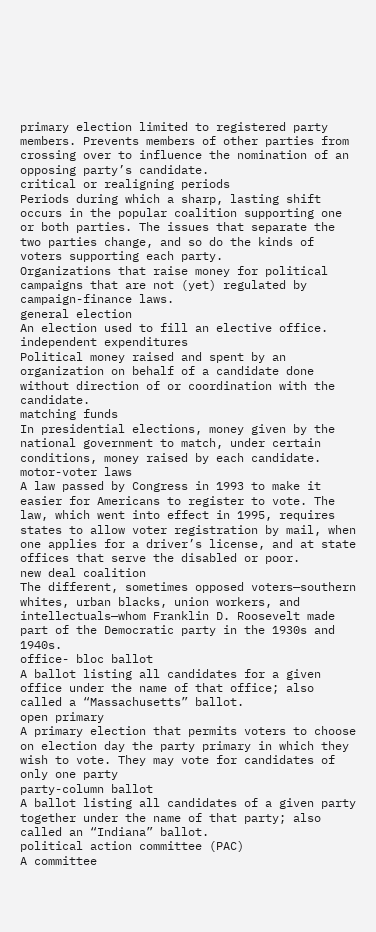primary election limited to registered party members. Prevents members of other parties from crossing over to influence the nomination of an opposing party’s candidate.
critical or realigning periods
Periods during which a sharp, lasting shift occurs in the popular coalition supporting one or both parties. The issues that separate the two parties change, and so do the kinds of voters supporting each party.
Organizations that raise money for political campaigns that are not (yet) regulated by campaign-finance laws.
general election
An election used to fill an elective office.
independent expenditures
Political money raised and spent by an organization on behalf of a candidate done without direction of or coordination with the candidate.
matching funds
In presidential elections, money given by the national government to match, under certain conditions, money raised by each candidate.
motor-voter laws
A law passed by Congress in 1993 to make it easier for Americans to register to vote. The law, which went into effect in 1995, requires states to allow voter registration by mail, when one applies for a driver’s license, and at state offices that serve the disabled or poor.
new deal coalition
The different, sometimes opposed voters—southern whites, urban blacks, union workers, and intellectuals—whom Franklin D. Roosevelt made part of the Democratic party in the 1930s and 1940s.
office- bloc ballot
A ballot listing all candidates for a given office under the name of that office; also called a “Massachusetts” ballot.
open primary
A primary election that permits voters to choose on election day the party primary in which they wish to vote. They may vote for candidates of only one party
party-column ballot
A ballot listing all candidates of a given party together under the name of that party; also called an “Indiana” ballot.
political action committee (PAC)
A committee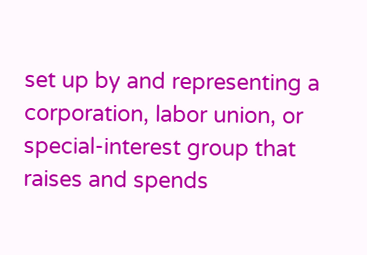set up by and representing a corporation, labor union, or special-interest group that raises and spends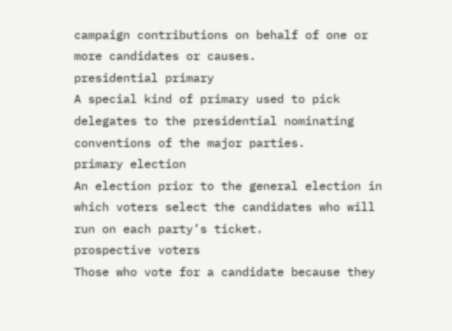campaign contributions on behalf of one or more candidates or causes.
presidential primary
A special kind of primary used to pick delegates to the presidential nominating conventions of the major parties.
primary election
An election prior to the general election in which voters select the candidates who will run on each party’s ticket.
prospective voters
Those who vote for a candidate because they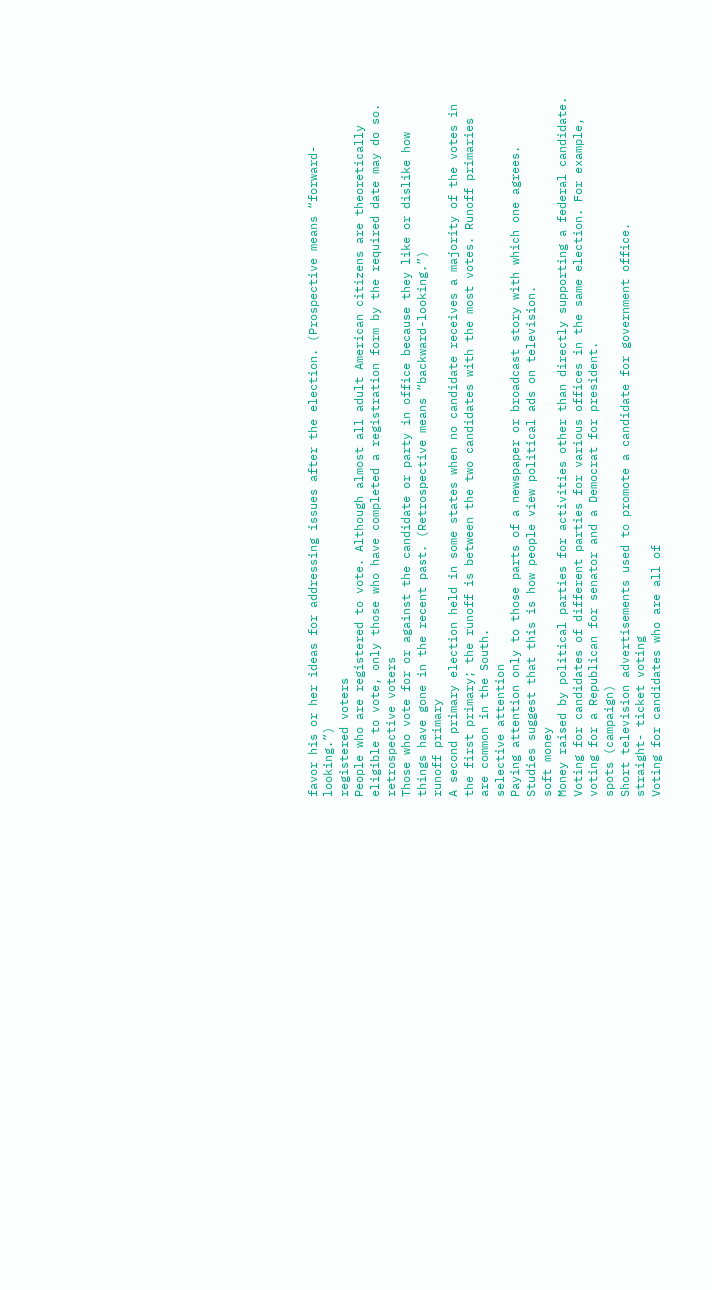favor his or her ideas for addressing issues after the election. (Prospective means “forward-looking.”)
registered voters
People who are registered to vote. Although almost all adult American citizens are theoretically eligible to vote, only those who have completed a registration form by the required date may do so.
retrospective voters
Those who vote for or against the candidate or party in office because they like or dislike how things have gone in the recent past. (Retrospective means “backward-looking.”)
runoff primary
A second primary election held in some states when no candidate receives a majority of the votes in the first primary; the runoff is between the two candidates with the most votes. Runoff primaries are common in the South.
selective attention
Paying attention only to those parts of a newspaper or broadcast story with which one agrees. Studies suggest that this is how people view political ads on television.
soft money
Money raised by political parties for activities other than directly supporting a federal candidate.
Voting for candidates of different parties for various offices in the same election. For example, voting for a Republican for senator and a Democrat for president.
spots (campaign)
Short television advertisements used to promote a candidate for government office.
straight- ticket voting
Voting for candidates who are all of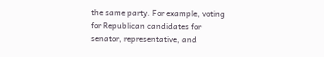the same party. For example, voting for Republican candidates for senator, representative, and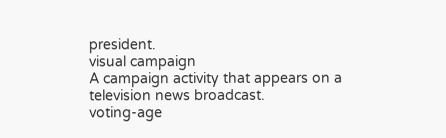president.
visual campaign
A campaign activity that appears on a television news broadcast.
voting-age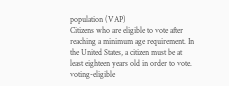population (VAP)
Citizens who are eligible to vote after reaching a minimum age requirement. In the United States, a citizen must be at least eighteen years old in order to vote.
voting-eligible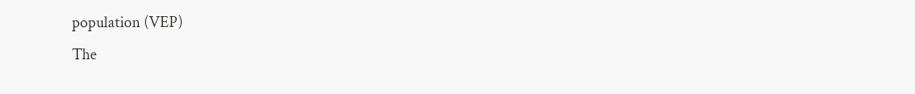population (VEP)
The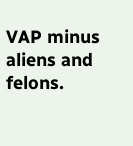VAP minus aliens and felons.